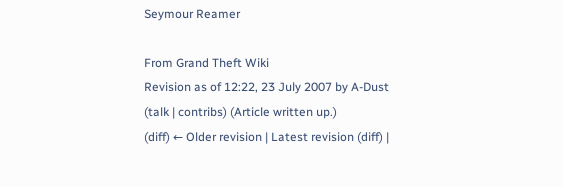Seymour Reamer

From Grand Theft Wiki
Revision as of 12:22, 23 July 2007 by A-Dust (talk | contribs) (Article written up.)
(diff) ← Older revision | Latest revision (diff) |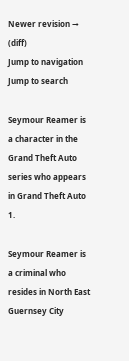Newer revision → (diff)
Jump to navigation Jump to search

Seymour Reamer is a character in the Grand Theft Auto series who appears in Grand Theft Auto 1.

Seymour Reamer is a criminal who resides in North East Guernsey City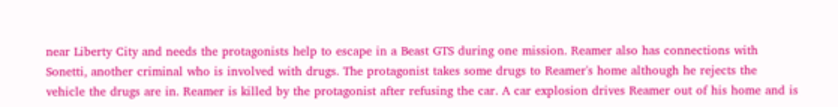near Liberty City and needs the protagonists help to escape in a Beast GTS during one mission. Reamer also has connections with Sonetti, another criminal who is involved with drugs. The protagonist takes some drugs to Reamer's home although he rejects the vehicle the drugs are in. Reamer is killed by the protagonist after refusing the car. A car explosion drives Reamer out of his home and is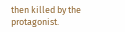then killed by the protagonist.